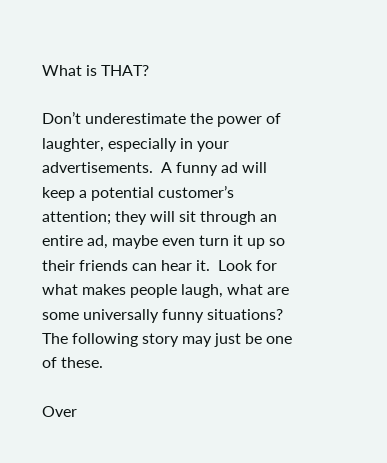What is THAT?

Don’t underestimate the power of laughter, especially in your advertisements.  A funny ad will keep a potential customer’s attention; they will sit through an entire ad, maybe even turn it up so their friends can hear it.  Look for what makes people laugh, what are some universally funny situations?  The following story may just be one of these.

Over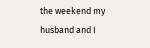the weekend my husband and I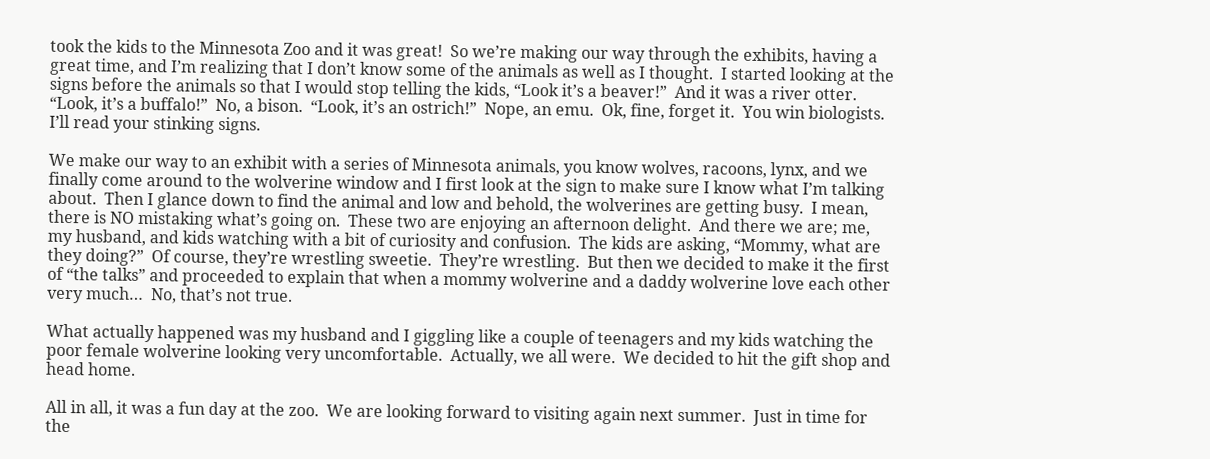took the kids to the Minnesota Zoo and it was great!  So we’re making our way through the exhibits, having a great time, and I’m realizing that I don’t know some of the animals as well as I thought.  I started looking at the signs before the animals so that I would stop telling the kids, “Look it’s a beaver!”  And it was a river otter.  “Look, it’s a buffalo!”  No, a bison.  “Look, it’s an ostrich!”  Nope, an emu.  Ok, fine, forget it.  You win biologists.  I’ll read your stinking signs.

We make our way to an exhibit with a series of Minnesota animals, you know wolves, racoons, lynx, and we finally come around to the wolverine window and I first look at the sign to make sure I know what I’m talking about.  Then I glance down to find the animal and low and behold, the wolverines are getting busy.  I mean, there is NO mistaking what’s going on.  These two are enjoying an afternoon delight.  And there we are; me, my husband, and kids watching with a bit of curiosity and confusion.  The kids are asking, “Mommy, what are they doing?”  Of course, they’re wrestling sweetie.  They’re wrestling.  But then we decided to make it the first of “the talks” and proceeded to explain that when a mommy wolverine and a daddy wolverine love each other very much…  No, that’s not true.

What actually happened was my husband and I giggling like a couple of teenagers and my kids watching the poor female wolverine looking very uncomfortable.  Actually, we all were.  We decided to hit the gift shop and head home.

All in all, it was a fun day at the zoo.  We are looking forward to visiting again next summer.  Just in time for the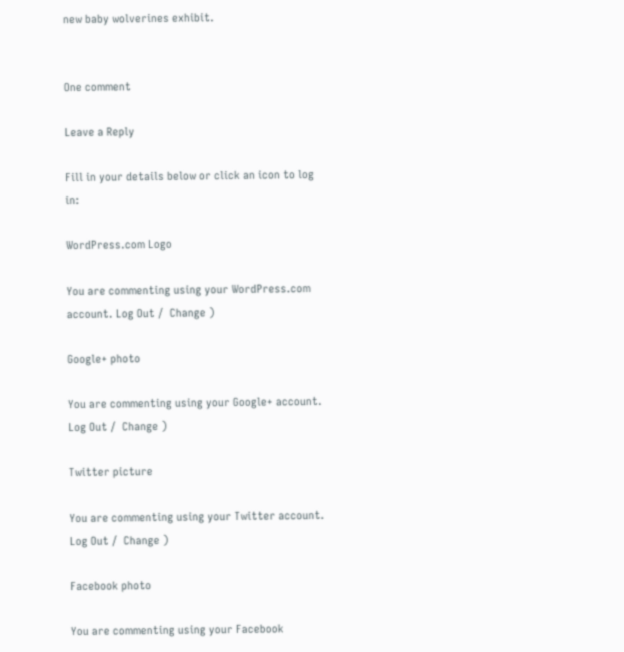new baby wolverines exhibit.


One comment

Leave a Reply

Fill in your details below or click an icon to log in:

WordPress.com Logo

You are commenting using your WordPress.com account. Log Out /  Change )

Google+ photo

You are commenting using your Google+ account. Log Out /  Change )

Twitter picture

You are commenting using your Twitter account. Log Out /  Change )

Facebook photo

You are commenting using your Facebook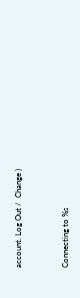account. Log Out /  Change )


Connecting to %s